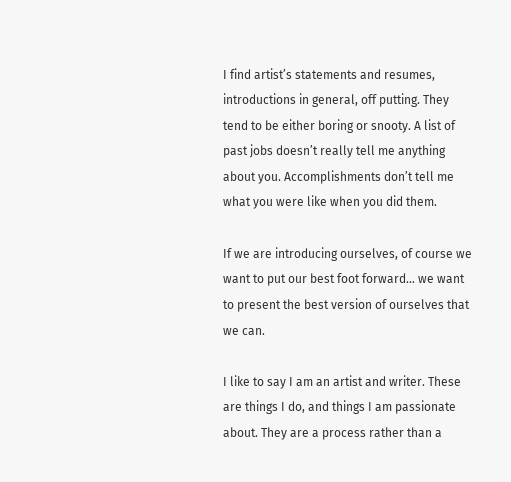I find artist’s statements and resumes, introductions in general, off putting. They tend to be either boring or snooty. A list of past jobs doesn’t really tell me anything about you. Accomplishments don’t tell me what you were like when you did them.

If we are introducing ourselves, of course we want to put our best foot forward… we want to present the best version of ourselves that we can.

I like to say I am an artist and writer. These are things I do, and things I am passionate about. They are a process rather than a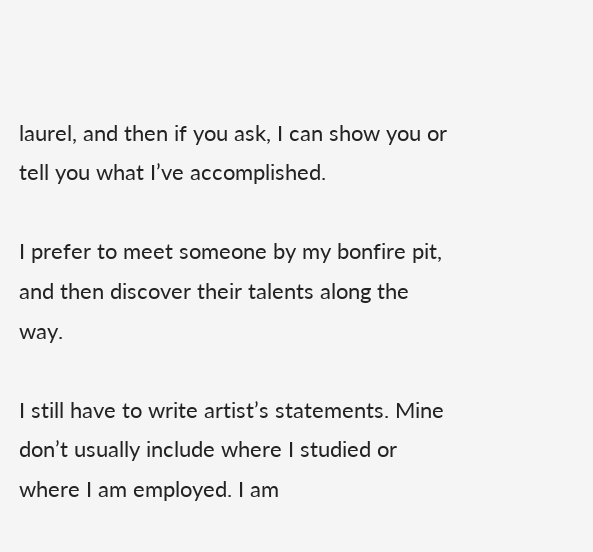laurel, and then if you ask, I can show you or tell you what I’ve accomplished.

I prefer to meet someone by my bonfire pit, and then discover their talents along the way.

I still have to write artist’s statements. Mine don’t usually include where I studied or where I am employed. I am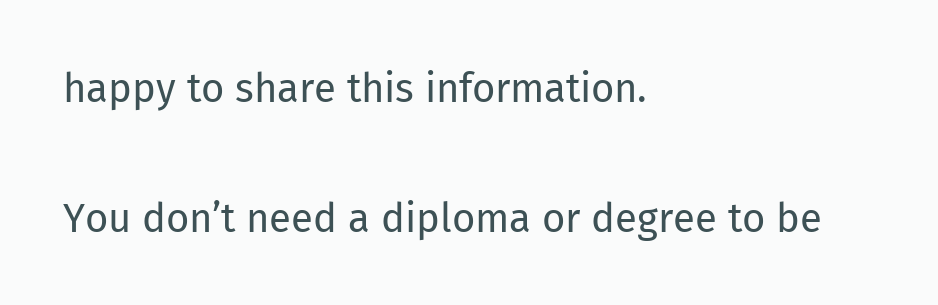happy to share this information.

You don’t need a diploma or degree to be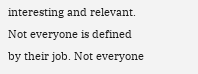interesting and relevant. Not everyone is defined by their job. Not everyone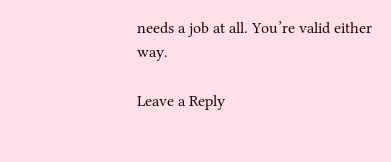needs a job at all. You’re valid either way.

Leave a Reply